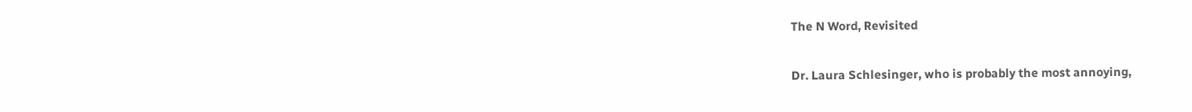The N Word, Revisited

Dr. Laura Schlesinger, who is probably the most annoying,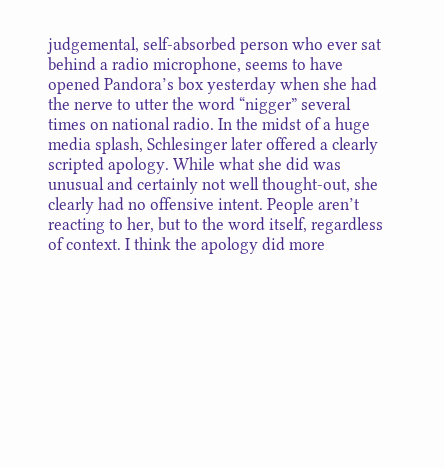judgemental, self-absorbed person who ever sat behind a radio microphone, seems to have opened Pandora’s box yesterday when she had the nerve to utter the word “nigger” several times on national radio. In the midst of a huge media splash, Schlesinger later offered a clearly scripted apology. While what she did was unusual and certainly not well thought-out, she clearly had no offensive intent. People aren’t reacting to her, but to the word itself, regardless of context. I think the apology did more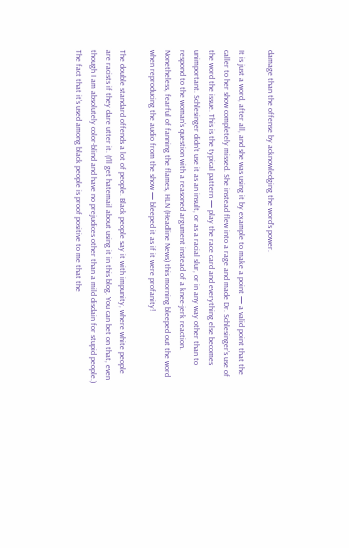damage than the offense by acknowledging the word’s power.

It is just a word, after all, and she was using it by example to make a point — a valid point that the caller to her show completely missed. She instead flew into a rage and made Dr. Schlesinger’s use of the word the issue. This is the typical pattern — play the race card and everything else becomes unimportant. Schlesinger didn’t use it as an insult, or as a racial slur, or in any way other than to respond to the woman’s question with a reasoned argument instead of a knee-jerk reaction. Nonetheless, fearful of fanning the flames, HLN (Headline News) this morning bleeped out the word when reproducing the audio from the show — bleeped it as if it were profanity!

The double standard offends a lot of people. Black people say it with impunity, where white people are racists if they dare utter it. (I’ll get hatemail about using it in this blog. You can bet on that, even though I am absolutely color-blind and have no prejudices other than a mild disdain for stupid people.) The fact that it’s used among black people is proof positive to me that the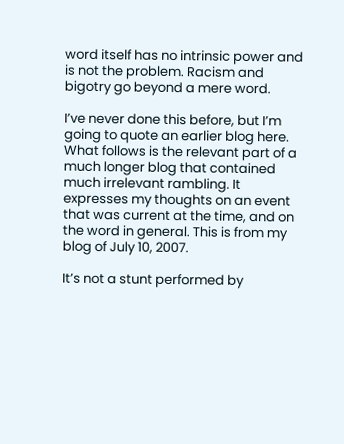word itself has no intrinsic power and is not the problem. Racism and bigotry go beyond a mere word.

I’ve never done this before, but I’m going to quote an earlier blog here. What follows is the relevant part of a much longer blog that contained much irrelevant rambling. It expresses my thoughts on an event that was current at the time, and on the word in general. This is from my blog of July 10, 2007.

It’s not a stunt performed by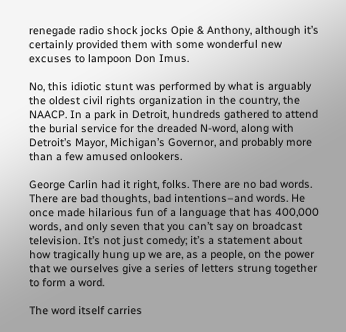renegade radio shock jocks Opie & Anthony, although it’s certainly provided them with some wonderful new excuses to lampoon Don Imus.

No, this idiotic stunt was performed by what is arguably the oldest civil rights organization in the country, the NAACP. In a park in Detroit, hundreds gathered to attend the burial service for the dreaded N-word, along with Detroit’s Mayor, Michigan’s Governor, and probably more than a few amused onlookers.

George Carlin had it right, folks. There are no bad words. There are bad thoughts, bad intentions–and words. He once made hilarious fun of a language that has 400,000 words, and only seven that you can’t say on broadcast television. It’s not just comedy; it’s a statement about how tragically hung up we are, as a people, on the power that we ourselves give a series of letters strung together to form a word.

The word itself carries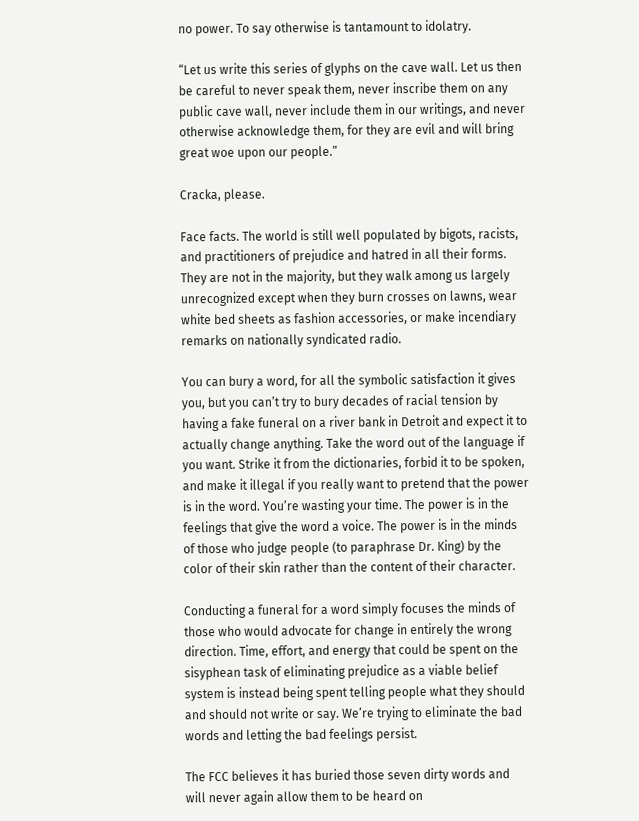no power. To say otherwise is tantamount to idolatry.

“Let us write this series of glyphs on the cave wall. Let us then be careful to never speak them, never inscribe them on any public cave wall, never include them in our writings, and never otherwise acknowledge them, for they are evil and will bring great woe upon our people.”

Cracka, please.

Face facts. The world is still well populated by bigots, racists, and practitioners of prejudice and hatred in all their forms. They are not in the majority, but they walk among us largely unrecognized except when they burn crosses on lawns, wear white bed sheets as fashion accessories, or make incendiary remarks on nationally syndicated radio.

You can bury a word, for all the symbolic satisfaction it gives you, but you can’t try to bury decades of racial tension by having a fake funeral on a river bank in Detroit and expect it to actually change anything. Take the word out of the language if you want. Strike it from the dictionaries, forbid it to be spoken, and make it illegal if you really want to pretend that the power is in the word. You’re wasting your time. The power is in the feelings that give the word a voice. The power is in the minds of those who judge people (to paraphrase Dr. King) by the color of their skin rather than the content of their character.

Conducting a funeral for a word simply focuses the minds of those who would advocate for change in entirely the wrong direction. Time, effort, and energy that could be spent on the sisyphean task of eliminating prejudice as a viable belief system is instead being spent telling people what they should and should not write or say. We’re trying to eliminate the bad words and letting the bad feelings persist.

The FCC believes it has buried those seven dirty words and will never again allow them to be heard on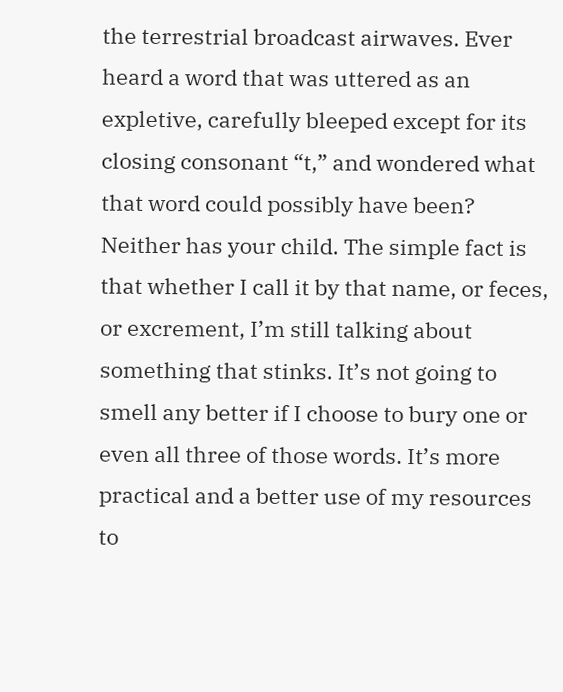the terrestrial broadcast airwaves. Ever heard a word that was uttered as an expletive, carefully bleeped except for its closing consonant “t,” and wondered what that word could possibly have been? Neither has your child. The simple fact is that whether I call it by that name, or feces, or excrement, I’m still talking about something that stinks. It’s not going to smell any better if I choose to bury one or even all three of those words. It’s more practical and a better use of my resources to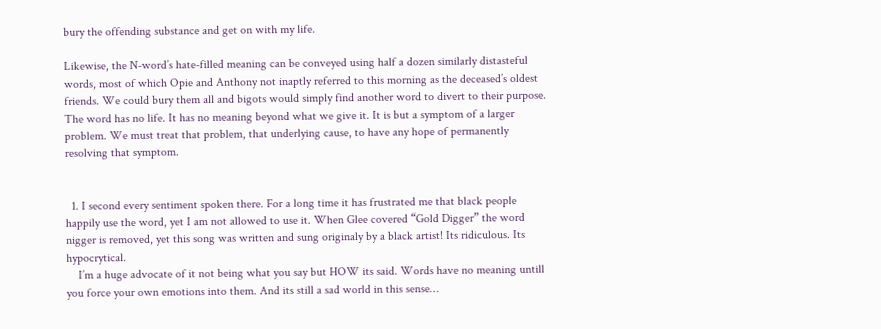bury the offending substance and get on with my life.

Likewise, the N-word’s hate-filled meaning can be conveyed using half a dozen similarly distasteful words, most of which Opie and Anthony not inaptly referred to this morning as the deceased’s oldest friends. We could bury them all and bigots would simply find another word to divert to their purpose. The word has no life. It has no meaning beyond what we give it. It is but a symptom of a larger problem. We must treat that problem, that underlying cause, to have any hope of permanently resolving that symptom.


  1. I second every sentiment spoken there. For a long time it has frustrated me that black people happily use the word, yet I am not allowed to use it. When Glee covered “Gold Digger” the word nigger is removed, yet this song was written and sung originaly by a black artist! Its ridiculous. Its hypocrytical.
    I’m a huge advocate of it not being what you say but HOW its said. Words have no meaning untill you force your own emotions into them. And its still a sad world in this sense…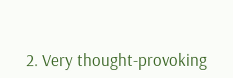2. Very thought-provoking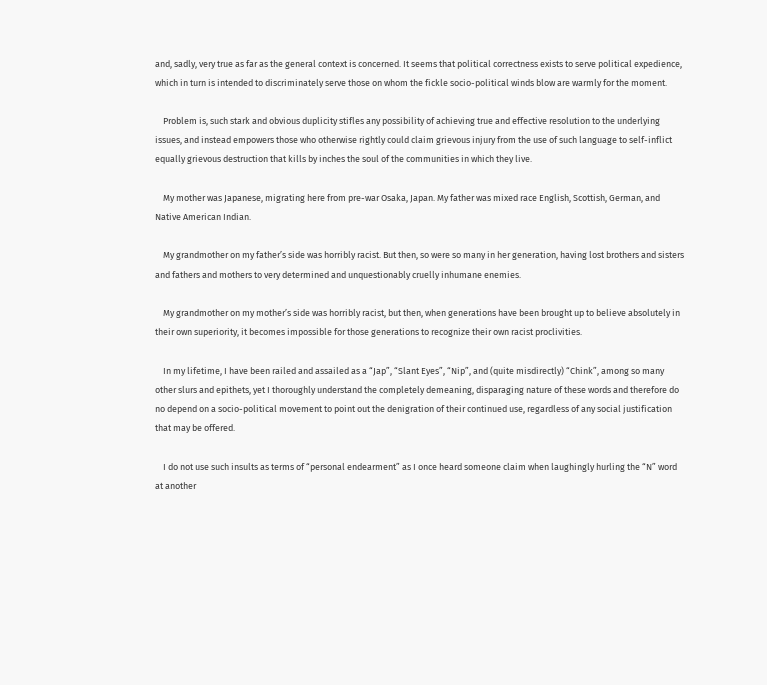and, sadly, very true as far as the general context is concerned. It seems that political correctness exists to serve political expedience, which in turn is intended to discriminately serve those on whom the fickle socio-political winds blow are warmly for the moment.

    Problem is, such stark and obvious duplicity stifles any possibility of achieving true and effective resolution to the underlying issues, and instead empowers those who otherwise rightly could claim grievous injury from the use of such language to self-inflict equally grievous destruction that kills by inches the soul of the communities in which they live.

    My mother was Japanese, migrating here from pre-war Osaka, Japan. My father was mixed race English, Scottish, German, and Native American Indian.

    My grandmother on my father’s side was horribly racist. But then, so were so many in her generation, having lost brothers and sisters and fathers and mothers to very determined and unquestionably cruelly inhumane enemies.

    My grandmother on my mother’s side was horribly racist, but then, when generations have been brought up to believe absolutely in their own superiority, it becomes impossible for those generations to recognize their own racist proclivities.

    In my lifetime, I have been railed and assailed as a “Jap”, “Slant Eyes”, “Nip”, and (quite misdirectly) “Chink”, among so many other slurs and epithets, yet I thoroughly understand the completely demeaning, disparaging nature of these words and therefore do no depend on a socio-political movement to point out the denigration of their continued use, regardless of any social justification that may be offered.

    I do not use such insults as terms of “personal endearment” as I once heard someone claim when laughingly hurling the “N” word at another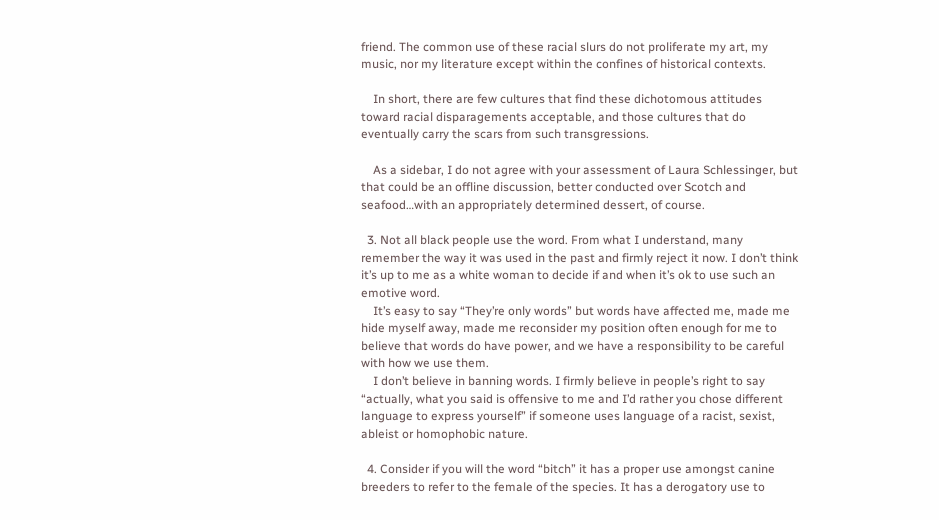friend. The common use of these racial slurs do not proliferate my art, my music, nor my literature except within the confines of historical contexts.

    In short, there are few cultures that find these dichotomous attitudes toward racial disparagements acceptable, and those cultures that do eventually carry the scars from such transgressions.

    As a sidebar, I do not agree with your assessment of Laura Schlessinger, but that could be an offline discussion, better conducted over Scotch and seafood…with an appropriately determined dessert, of course.

  3. Not all black people use the word. From what I understand, many remember the way it was used in the past and firmly reject it now. I don’t think it’s up to me as a white woman to decide if and when it’s ok to use such an emotive word.
    It’s easy to say “They’re only words” but words have affected me, made me hide myself away, made me reconsider my position often enough for me to believe that words do have power, and we have a responsibility to be careful with how we use them.
    I don’t believe in banning words. I firmly believe in people’s right to say “actually, what you said is offensive to me and I’d rather you chose different language to express yourself” if someone uses language of a racist, sexist, ableist or homophobic nature.

  4. Consider if you will the word “bitch” it has a proper use amongst canine breeders to refer to the female of the species. It has a derogatory use to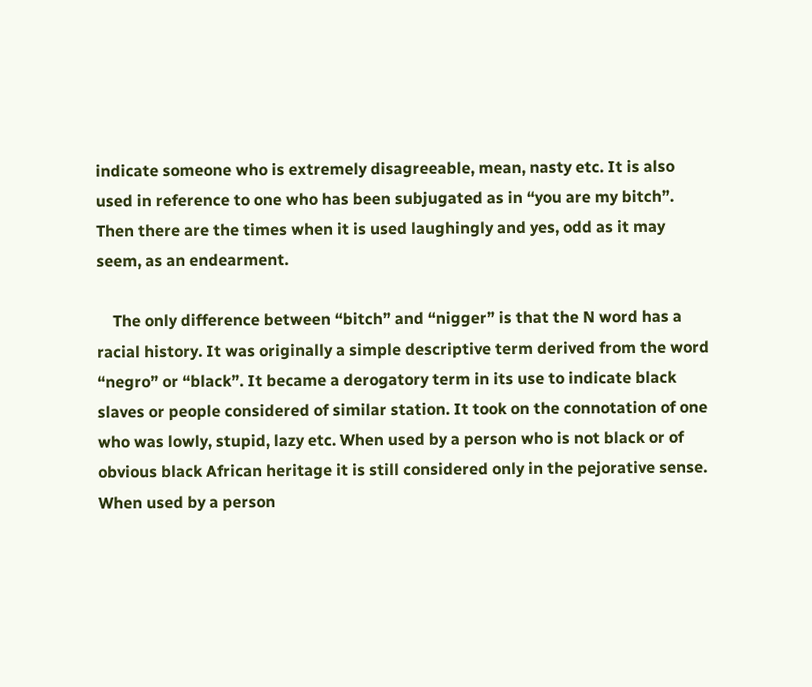indicate someone who is extremely disagreeable, mean, nasty etc. It is also used in reference to one who has been subjugated as in “you are my bitch”. Then there are the times when it is used laughingly and yes, odd as it may seem, as an endearment.

    The only difference between “bitch” and “nigger” is that the N word has a racial history. It was originally a simple descriptive term derived from the word “negro” or “black”. It became a derogatory term in its use to indicate black slaves or people considered of similar station. It took on the connotation of one who was lowly, stupid, lazy etc. When used by a person who is not black or of obvious black African heritage it is still considered only in the pejorative sense. When used by a person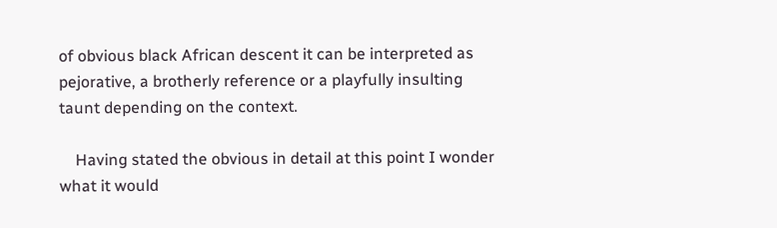of obvious black African descent it can be interpreted as pejorative, a brotherly reference or a playfully insulting taunt depending on the context.

    Having stated the obvious in detail at this point I wonder what it would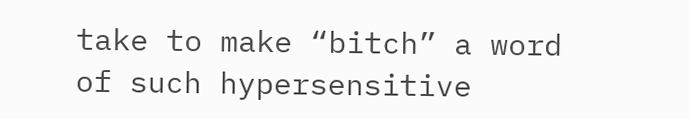take to make “bitch” a word of such hypersensitive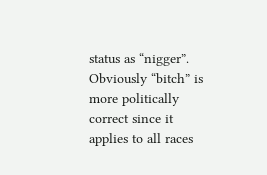status as “nigger”. Obviously “bitch” is more politically correct since it applies to all races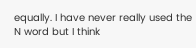equally. I have never really used the N word but I think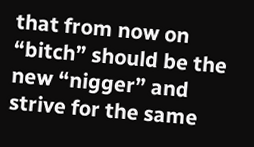that from now on “bitch” should be the new “nigger” and strive for the same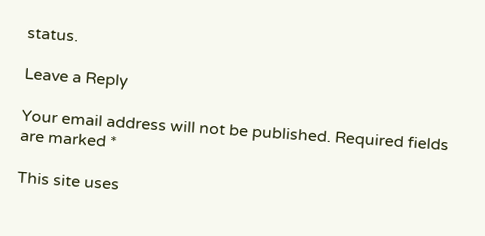status.

Leave a Reply

Your email address will not be published. Required fields are marked *

This site uses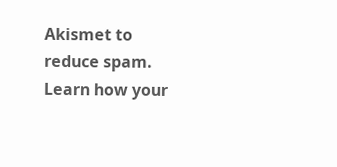Akismet to reduce spam. Learn how your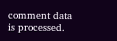comment data is processed.